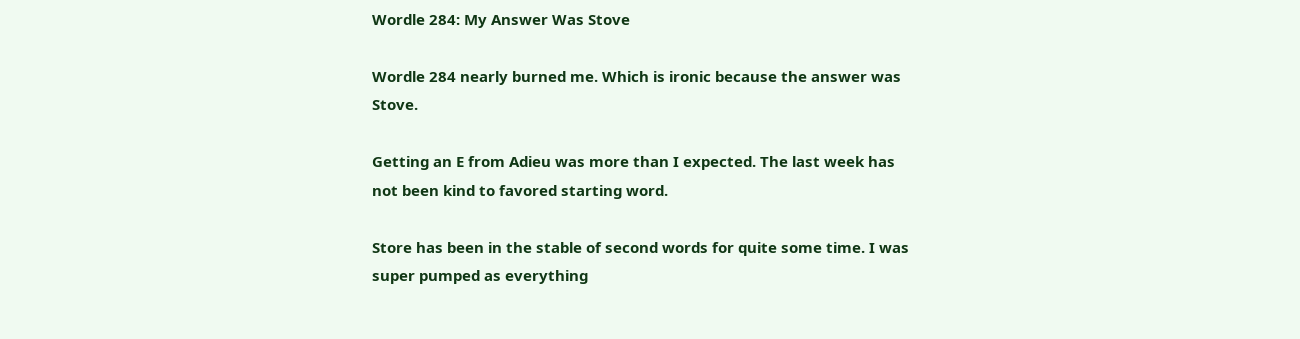Wordle 284: My Answer Was Stove

Wordle 284 nearly burned me. Which is ironic because the answer was Stove.

Getting an E from Adieu was more than I expected. The last week has not been kind to favored starting word.

Store has been in the stable of second words for quite some time. I was super pumped as everything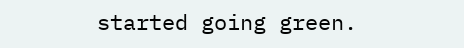started going green.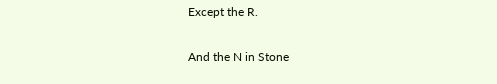Except the R.

And the N in Stone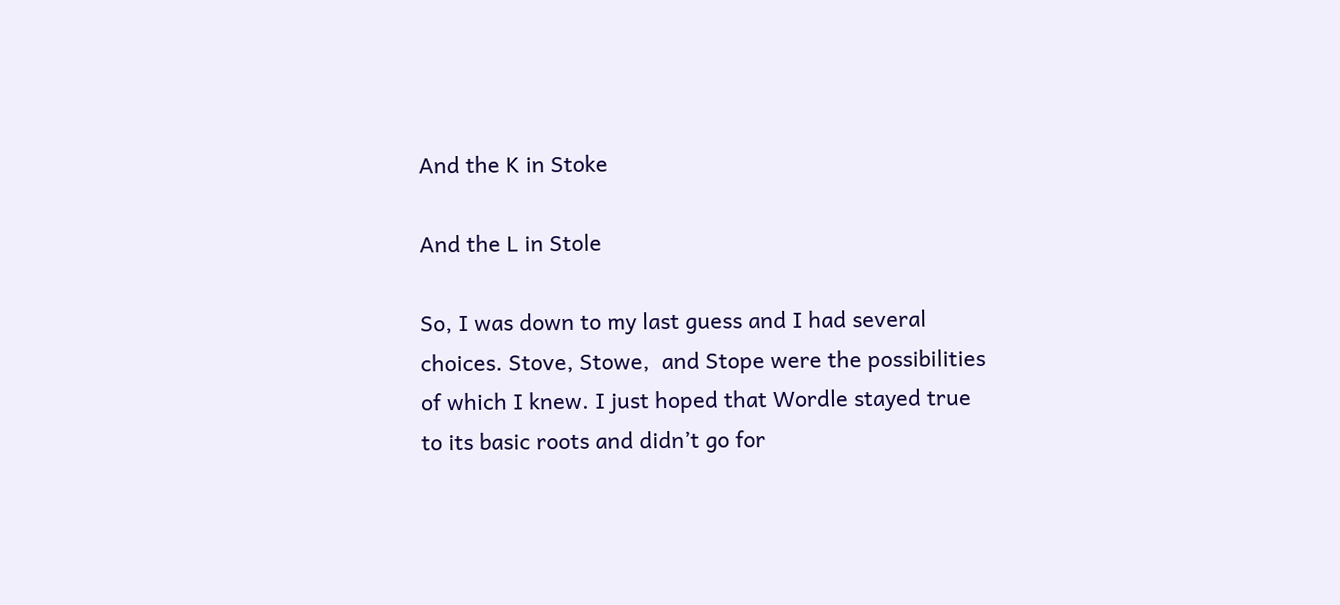And the K in Stoke

And the L in Stole

So, I was down to my last guess and I had several choices. Stove, Stowe,  and Stope were the possibilities of which I knew. I just hoped that Wordle stayed true to its basic roots and didn’t go for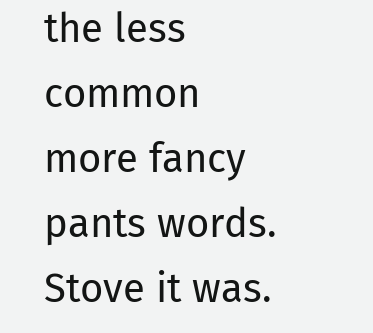the less common more fancy pants words. Stove it was.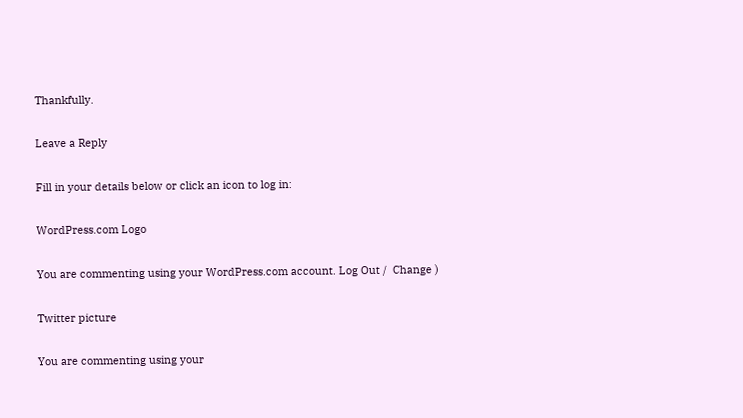Thankfully.

Leave a Reply

Fill in your details below or click an icon to log in:

WordPress.com Logo

You are commenting using your WordPress.com account. Log Out /  Change )

Twitter picture

You are commenting using your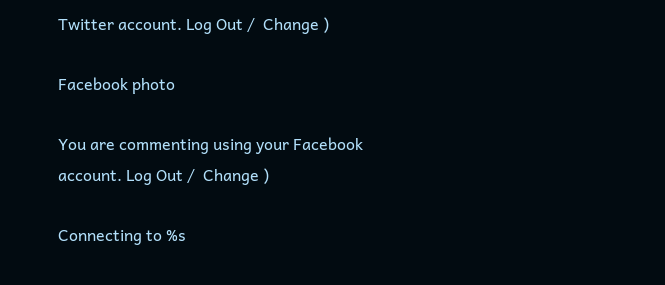Twitter account. Log Out /  Change )

Facebook photo

You are commenting using your Facebook account. Log Out /  Change )

Connecting to %s